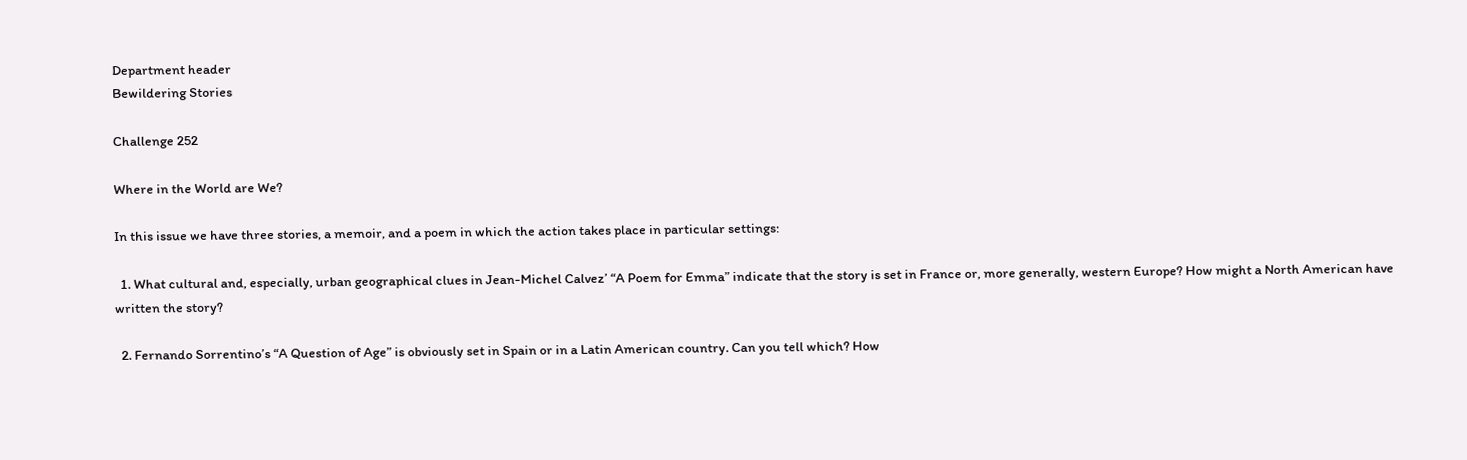Department header
Bewildering Stories

Challenge 252

Where in the World are We?

In this issue we have three stories, a memoir, and a poem in which the action takes place in particular settings:

  1. What cultural and, especially, urban geographical clues in Jean-Michel Calvez’ “A Poem for Emma” indicate that the story is set in France or, more generally, western Europe? How might a North American have written the story?

  2. Fernando Sorrentino’s “A Question of Age” is obviously set in Spain or in a Latin American country. Can you tell which? How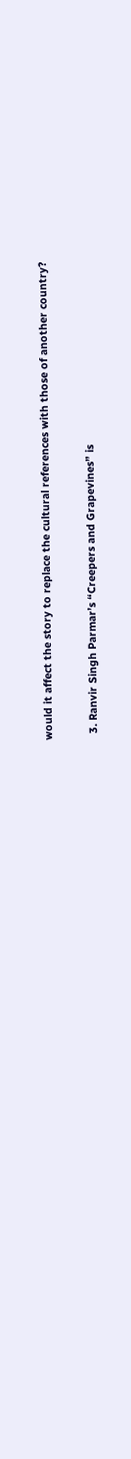would it affect the story to replace the cultural references with those of another country?

  3. Ranvir Singh Parmar’s “Creepers and Grapevines” is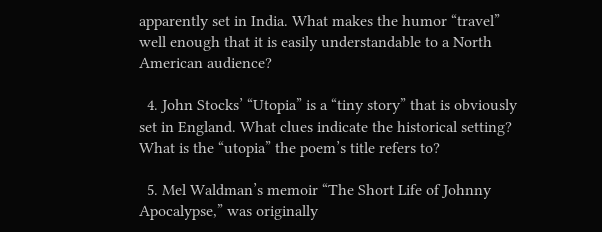apparently set in India. What makes the humor “travel” well enough that it is easily understandable to a North American audience?

  4. John Stocks’ “Utopia” is a “tiny story” that is obviously set in England. What clues indicate the historical setting? What is the “utopia” the poem’s title refers to?

  5. Mel Waldman’s memoir “The Short Life of Johnny Apocalypse,” was originally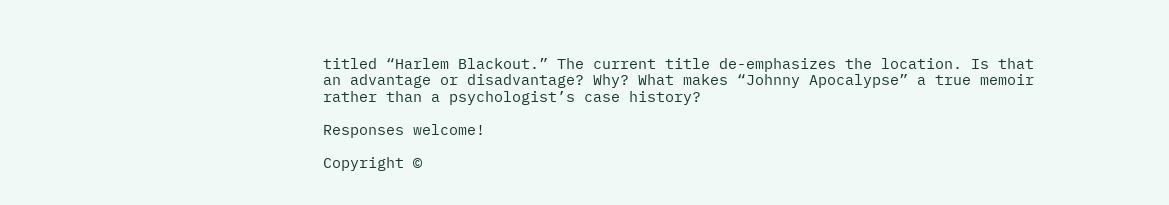titled “Harlem Blackout.” The current title de-emphasizes the location. Is that an advantage or disadvantage? Why? What makes “Johnny Apocalypse” a true memoir rather than a psychologist’s case history?

Responses welcome!

Copyright ©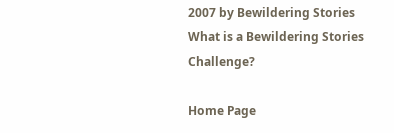2007 by Bewildering Stories
What is a Bewildering Stories Challenge?

Home Page